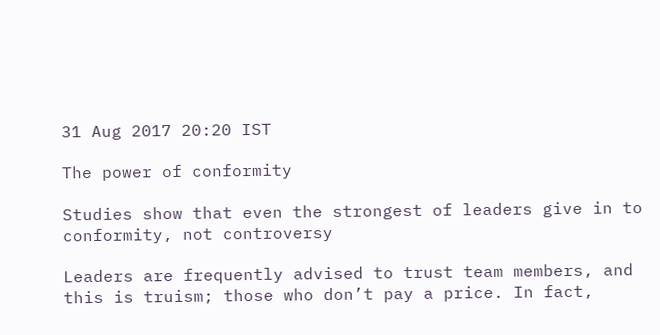31 Aug 2017 20:20 IST

The power of conformity

Studies show that even the strongest of leaders give in to conformity, not controversy

Leaders are frequently advised to trust team members, and this is truism; those who don’t pay a price. In fact,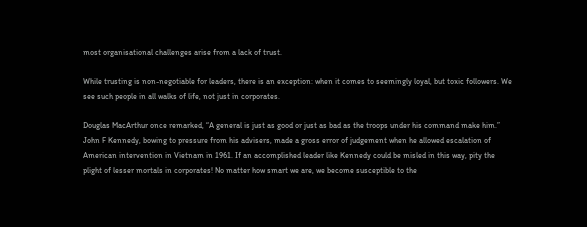most organisational challenges arise from a lack of trust.

While trusting is non-negotiable for leaders, there is an exception: when it comes to seemingly loyal, but toxic followers. We see such people in all walks of life, not just in corporates.

Douglas MacArthur once remarked, “A general is just as good or just as bad as the troops under his command make him.” John F Kennedy, bowing to pressure from his advisers, made a gross error of judgement when he allowed escalation of American intervention in Vietnam in 1961. If an accomplished leader like Kennedy could be misled in this way, pity the plight of lesser mortals in corporates! No matter how smart we are, we become susceptible to the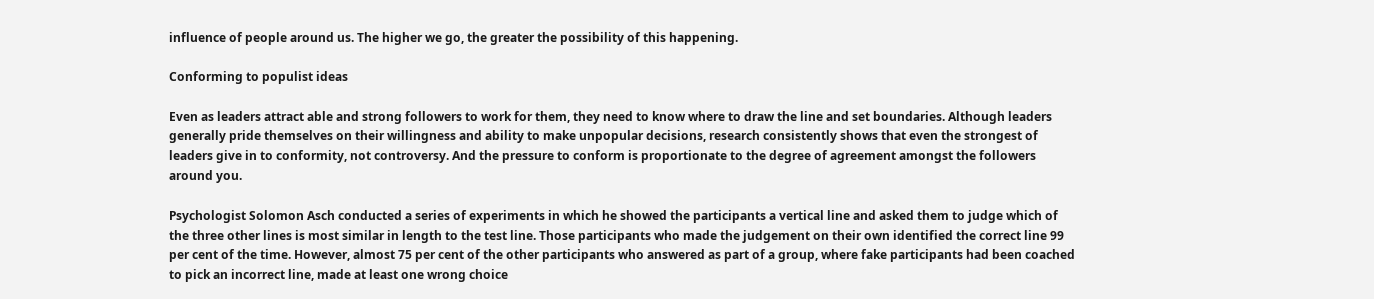influence of people around us. The higher we go, the greater the possibility of this happening.

Conforming to populist ideas

Even as leaders attract able and strong followers to work for them, they need to know where to draw the line and set boundaries. Although leaders generally pride themselves on their willingness and ability to make unpopular decisions, research consistently shows that even the strongest of leaders give in to conformity, not controversy. And the pressure to conform is proportionate to the degree of agreement amongst the followers around you.

Psychologist Solomon Asch conducted a series of experiments in which he showed the participants a vertical line and asked them to judge which of the three other lines is most similar in length to the test line. Those participants who made the judgement on their own identified the correct line 99 per cent of the time. However, almost 75 per cent of the other participants who answered as part of a group, where fake participants had been coached to pick an incorrect line, made at least one wrong choice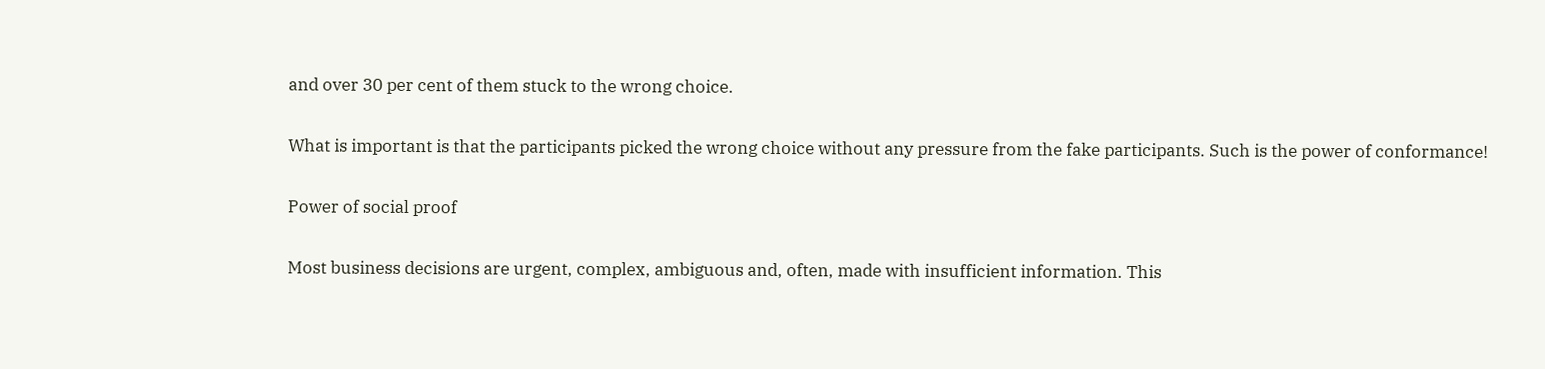and over 30 per cent of them stuck to the wrong choice.

What is important is that the participants picked the wrong choice without any pressure from the fake participants. Such is the power of conformance!

Power of social proof

Most business decisions are urgent, complex, ambiguous and, often, made with insufficient information. This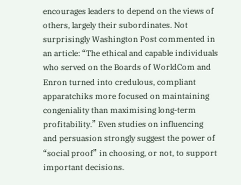encourages leaders to depend on the views of others, largely their subordinates. Not surprisingly Washington Post commented in an article: “The ethical and capable individuals who served on the Boards of WorldCom and Enron turned into credulous, compliant apparatchiks more focused on maintaining congeniality than maximising long-term profitability.” Even studies on influencing and persuasion strongly suggest the power of “social proof” in choosing, or not, to support important decisions.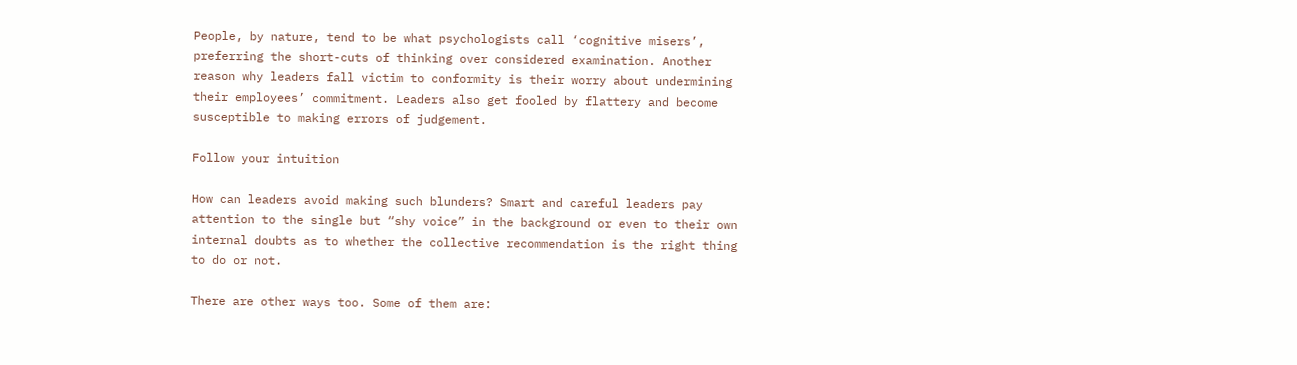People, by nature, tend to be what psychologists call ‘cognitive misers’, preferring the short-cuts of thinking over considered examination. Another reason why leaders fall victim to conformity is their worry about undermining their employees’ commitment. Leaders also get fooled by flattery and become susceptible to making errors of judgement.

Follow your intuition

How can leaders avoid making such blunders? Smart and careful leaders pay attention to the single but “shy voice” in the background or even to their own internal doubts as to whether the collective recommendation is the right thing to do or not.

There are other ways too. Some of them are: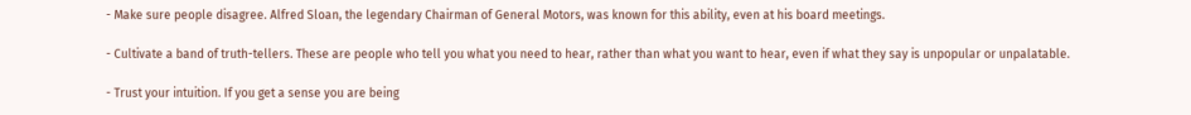- Make sure people disagree. Alfred Sloan, the legendary Chairman of General Motors, was known for this ability, even at his board meetings.

- Cultivate a band of truth-tellers. These are people who tell you what you need to hear, rather than what you want to hear, even if what they say is unpopular or unpalatable.

- Trust your intuition. If you get a sense you are being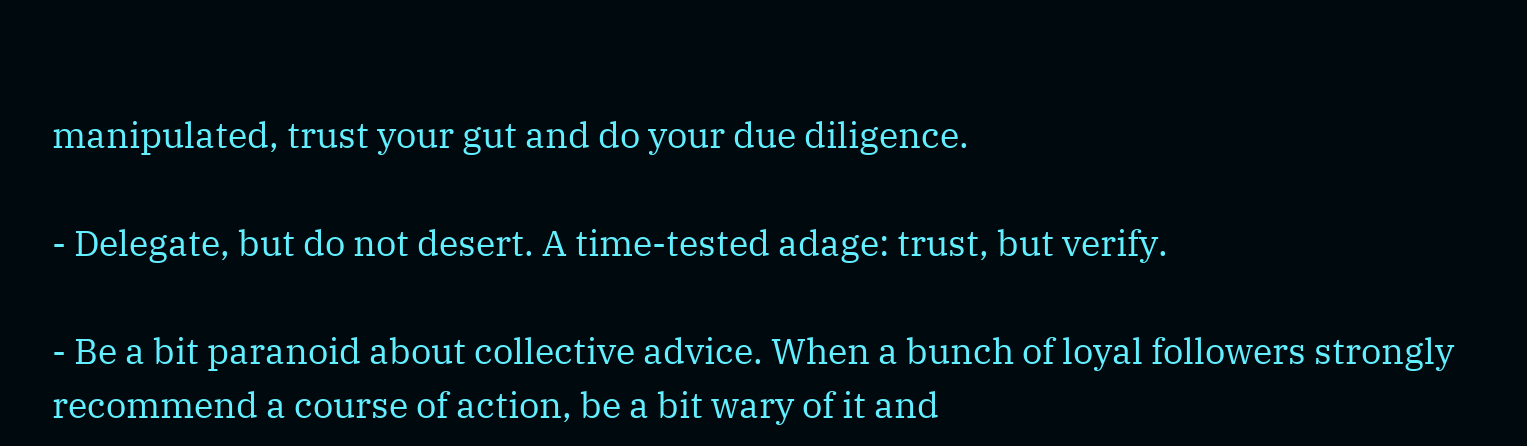manipulated, trust your gut and do your due diligence.

- Delegate, but do not desert. A time-tested adage: trust, but verify.

- Be a bit paranoid about collective advice. When a bunch of loyal followers strongly recommend a course of action, be a bit wary of it and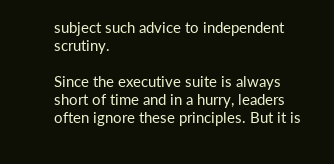subject such advice to independent scrutiny.

Since the executive suite is always short of time and in a hurry, leaders often ignore these principles. But it is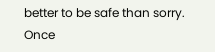better to be safe than sorry. Once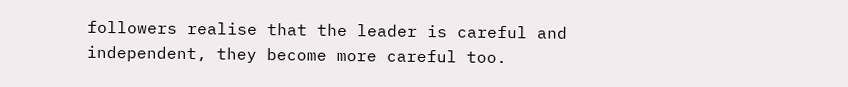followers realise that the leader is careful and independent, they become more careful too.